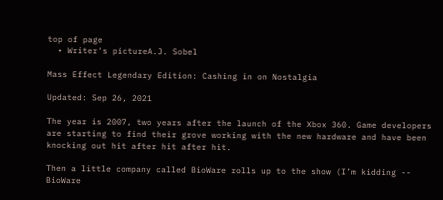top of page
  • Writer's pictureA.J. Sobel

Mass Effect Legendary Edition: Cashing in on Nostalgia

Updated: Sep 26, 2021

The year is 2007, two years after the launch of the Xbox 360. Game developers are starting to find their grove working with the new hardware and have been knocking out hit after hit after hit.

Then a little company called BioWare rolls up to the show (I’m kidding -- BioWare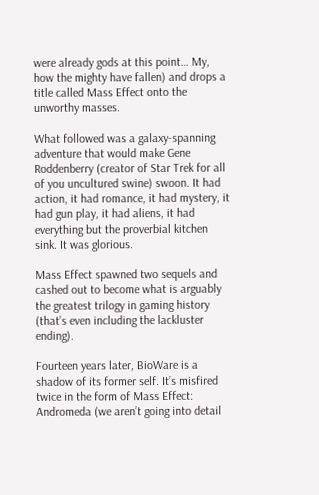were already gods at this point… My, how the mighty have fallen) and drops a title called Mass Effect onto the unworthy masses.

What followed was a galaxy-spanning adventure that would make Gene Roddenberry (creator of Star Trek for all of you uncultured swine) swoon. It had action, it had romance, it had mystery, it had gun play, it had aliens, it had everything but the proverbial kitchen sink. It was glorious.

Mass Effect spawned two sequels and cashed out to become what is arguably the greatest trilogy in gaming history (that’s even including the lackluster ending).

Fourteen years later, BioWare is a shadow of its former self. It’s misfired twice in the form of Mass Effect: Andromeda (we aren’t going into detail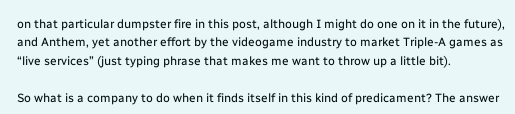on that particular dumpster fire in this post, although I might do one on it in the future), and Anthem, yet another effort by the videogame industry to market Triple-A games as “live services” (just typing phrase that makes me want to throw up a little bit).

So what is a company to do when it finds itself in this kind of predicament? The answer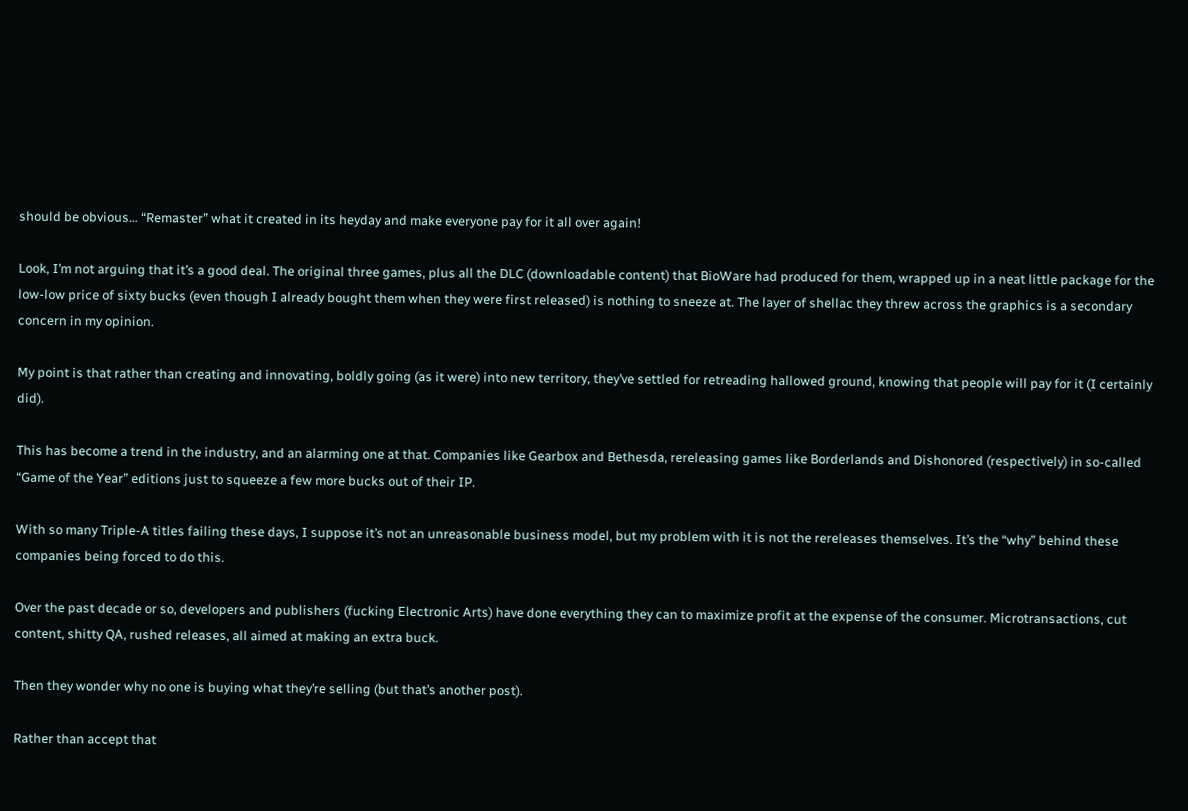should be obvious… “Remaster” what it created in its heyday and make everyone pay for it all over again!

Look, I’m not arguing that it’s a good deal. The original three games, plus all the DLC (downloadable content) that BioWare had produced for them, wrapped up in a neat little package for the low-low price of sixty bucks (even though I already bought them when they were first released) is nothing to sneeze at. The layer of shellac they threw across the graphics is a secondary concern in my opinion.

My point is that rather than creating and innovating, boldly going (as it were) into new territory, they’ve settled for retreading hallowed ground, knowing that people will pay for it (I certainly did).

This has become a trend in the industry, and an alarming one at that. Companies like Gearbox and Bethesda, rereleasing games like Borderlands and Dishonored (respectively) in so-called “Game of the Year” editions just to squeeze a few more bucks out of their IP.

With so many Triple-A titles failing these days, I suppose it’s not an unreasonable business model, but my problem with it is not the rereleases themselves. It’s the “why” behind these companies being forced to do this.

Over the past decade or so, developers and publishers (fucking Electronic Arts) have done everything they can to maximize profit at the expense of the consumer. Microtransactions, cut content, shitty QA, rushed releases, all aimed at making an extra buck.

Then they wonder why no one is buying what they’re selling (but that’s another post).

Rather than accept that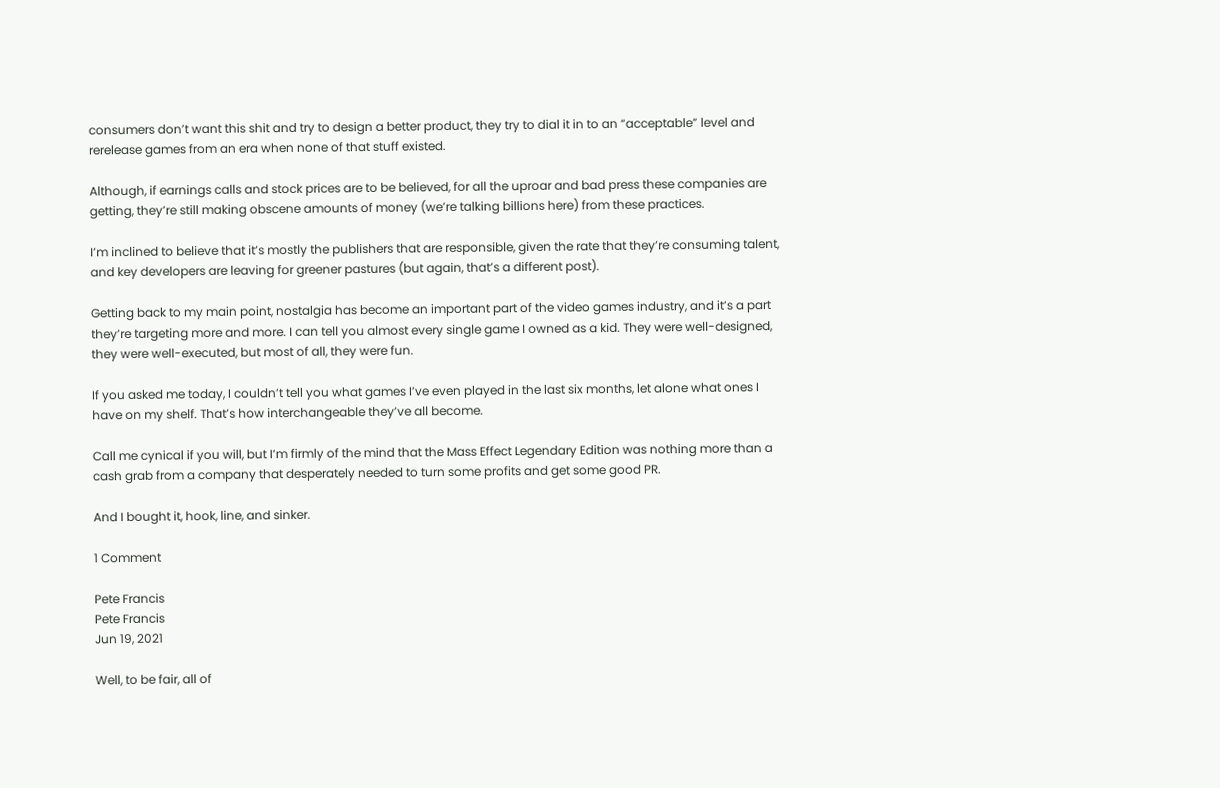consumers don’t want this shit and try to design a better product, they try to dial it in to an “acceptable” level and rerelease games from an era when none of that stuff existed.

Although, if earnings calls and stock prices are to be believed, for all the uproar and bad press these companies are getting, they’re still making obscene amounts of money (we’re talking billions here) from these practices.

I’m inclined to believe that it’s mostly the publishers that are responsible, given the rate that they’re consuming talent, and key developers are leaving for greener pastures (but again, that’s a different post).

Getting back to my main point, nostalgia has become an important part of the video games industry, and it’s a part they’re targeting more and more. I can tell you almost every single game I owned as a kid. They were well-designed, they were well-executed, but most of all, they were fun.

If you asked me today, I couldn’t tell you what games I’ve even played in the last six months, let alone what ones I have on my shelf. That’s how interchangeable they’ve all become.

Call me cynical if you will, but I’m firmly of the mind that the Mass Effect Legendary Edition was nothing more than a cash grab from a company that desperately needed to turn some profits and get some good PR.

And I bought it, hook, line, and sinker.

1 Comment

Pete Francis
Pete Francis
Jun 19, 2021

Well, to be fair, all of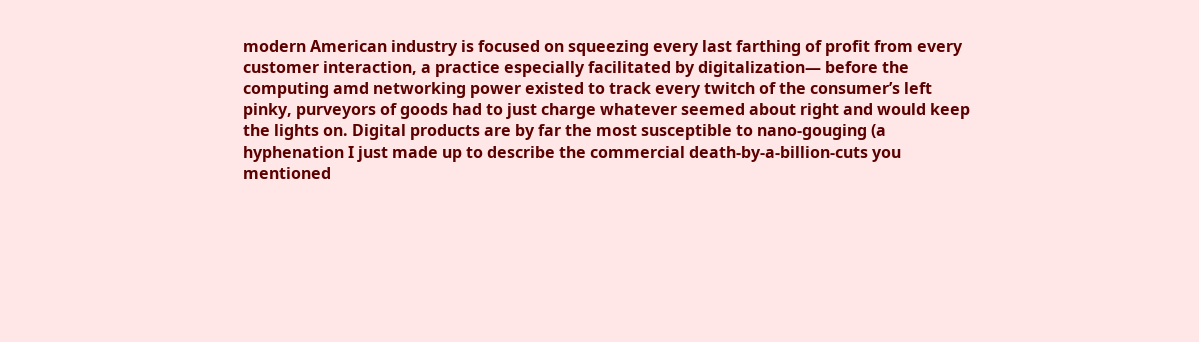modern American industry is focused on squeezing every last farthing of profit from every customer interaction, a practice especially facilitated by digitalization— before the computing amd networking power existed to track every twitch of the consumer’s left pinky, purveyors of goods had to just charge whatever seemed about right and would keep the lights on. Digital products are by far the most susceptible to nano-gouging (a hyphenation I just made up to describe the commercial death-by-a-billion-cuts you mentioned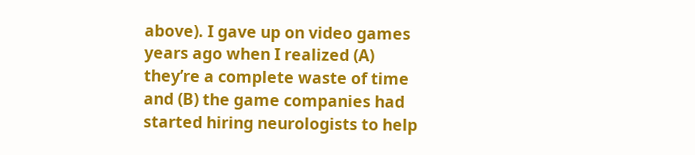above). I gave up on video games years ago when I realized (A) they’re a complete waste of time and (B) the game companies had started hiring neurologists to help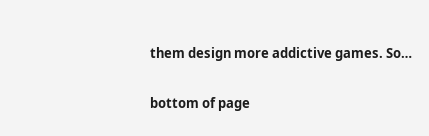them design more addictive games. So…

bottom of page